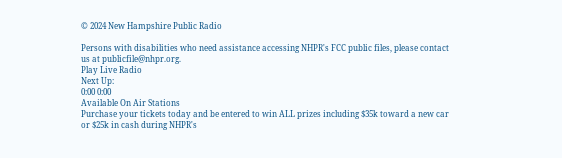© 2024 New Hampshire Public Radio

Persons with disabilities who need assistance accessing NHPR's FCC public files, please contact us at publicfile@nhpr.org.
Play Live Radio
Next Up:
0:00 0:00
Available On Air Stations
Purchase your tickets today and be entered to win ALL prizes including $35k toward a new car or $25k in cash during NHPR's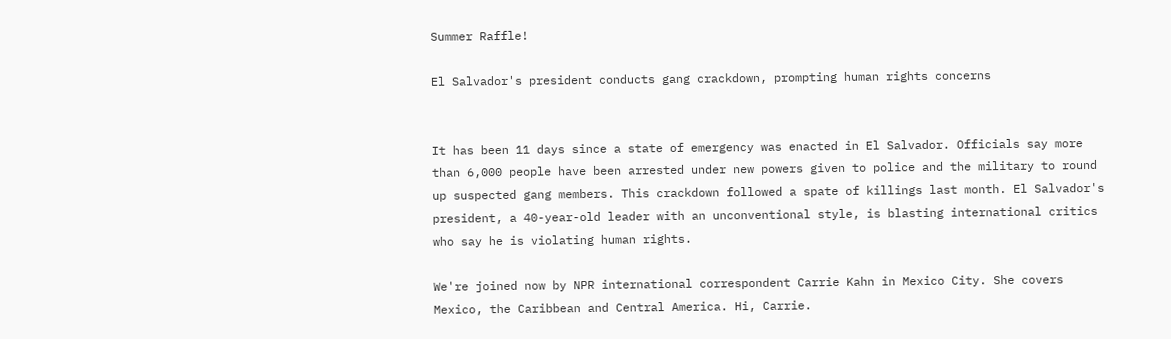Summer Raffle!

El Salvador's president conducts gang crackdown, prompting human rights concerns


It has been 11 days since a state of emergency was enacted in El Salvador. Officials say more than 6,000 people have been arrested under new powers given to police and the military to round up suspected gang members. This crackdown followed a spate of killings last month. El Salvador's president, a 40-year-old leader with an unconventional style, is blasting international critics who say he is violating human rights.

We're joined now by NPR international correspondent Carrie Kahn in Mexico City. She covers Mexico, the Caribbean and Central America. Hi, Carrie.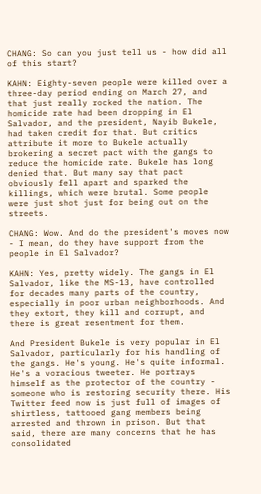CHANG: So can you just tell us - how did all of this start?

KAHN: Eighty-seven people were killed over a three-day period ending on March 27, and that just really rocked the nation. The homicide rate had been dropping in El Salvador, and the president, Nayib Bukele, had taken credit for that. But critics attribute it more to Bukele actually brokering a secret pact with the gangs to reduce the homicide rate. Bukele has long denied that. But many say that pact obviously fell apart and sparked the killings, which were brutal. Some people were just shot just for being out on the streets.

CHANG: Wow. And do the president's moves now - I mean, do they have support from the people in El Salvador?

KAHN: Yes, pretty widely. The gangs in El Salvador, like the MS-13, have controlled for decades many parts of the country, especially in poor urban neighborhoods. And they extort, they kill and corrupt, and there is great resentment for them.

And President Bukele is very popular in El Salvador, particularly for his handling of the gangs. He's young. He's quite informal. He's a voracious tweeter. He portrays himself as the protector of the country - someone who is restoring security there. His Twitter feed now is just full of images of shirtless, tattooed gang members being arrested and thrown in prison. But that said, there are many concerns that he has consolidated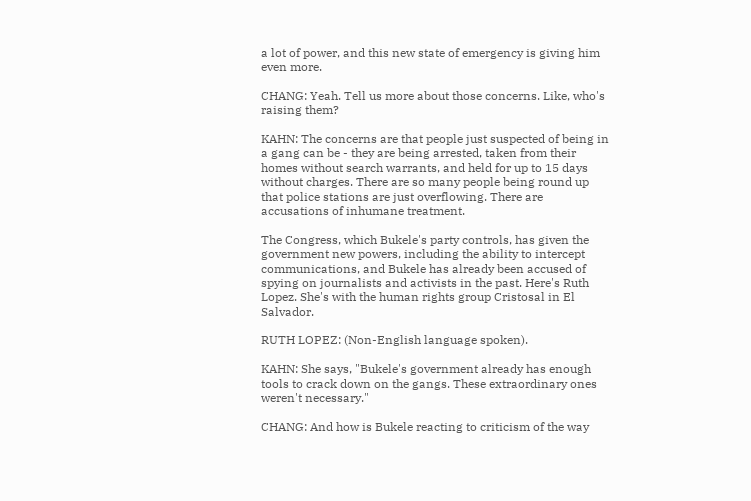a lot of power, and this new state of emergency is giving him even more.

CHANG: Yeah. Tell us more about those concerns. Like, who's raising them?

KAHN: The concerns are that people just suspected of being in a gang can be - they are being arrested, taken from their homes without search warrants, and held for up to 15 days without charges. There are so many people being round up that police stations are just overflowing. There are accusations of inhumane treatment.

The Congress, which Bukele's party controls, has given the government new powers, including the ability to intercept communications, and Bukele has already been accused of spying on journalists and activists in the past. Here's Ruth Lopez. She's with the human rights group Cristosal in El Salvador.

RUTH LOPEZ: (Non-English language spoken).

KAHN: She says, "Bukele's government already has enough tools to crack down on the gangs. These extraordinary ones weren't necessary."

CHANG: And how is Bukele reacting to criticism of the way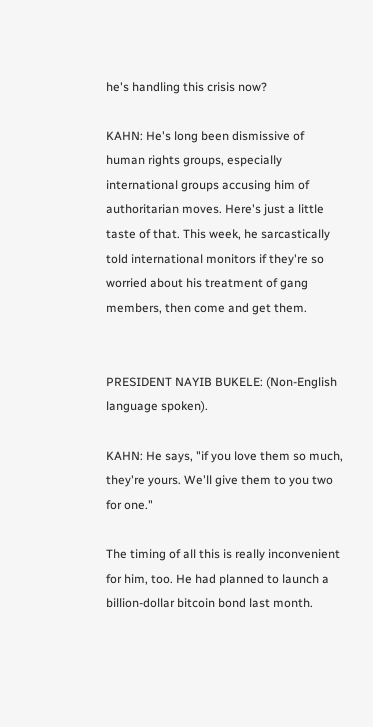he's handling this crisis now?

KAHN: He's long been dismissive of human rights groups, especially international groups accusing him of authoritarian moves. Here's just a little taste of that. This week, he sarcastically told international monitors if they're so worried about his treatment of gang members, then come and get them.


PRESIDENT NAYIB BUKELE: (Non-English language spoken).

KAHN: He says, "if you love them so much, they're yours. We'll give them to you two for one."

The timing of all this is really inconvenient for him, too. He had planned to launch a billion-dollar bitcoin bond last month.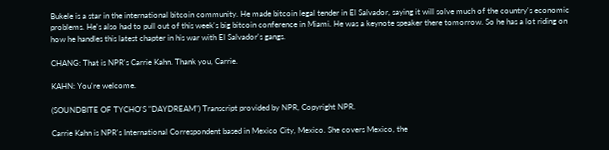Bukele is a star in the international bitcoin community. He made bitcoin legal tender in El Salvador, saying it will solve much of the country's economic problems. He's also had to pull out of this week's big bitcoin conference in Miami. He was a keynote speaker there tomorrow. So he has a lot riding on how he handles this latest chapter in his war with El Salvador's gangs.

CHANG: That is NPR's Carrie Kahn. Thank you, Carrie.

KAHN: You're welcome.

(SOUNDBITE OF TYCHO'S "DAYDREAM") Transcript provided by NPR, Copyright NPR.

Carrie Kahn is NPR's International Correspondent based in Mexico City, Mexico. She covers Mexico, the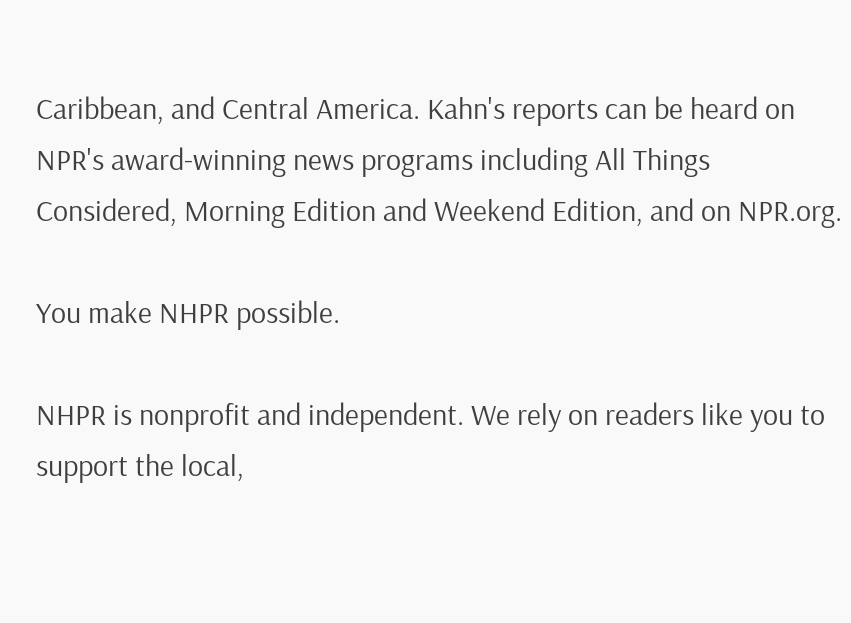Caribbean, and Central America. Kahn's reports can be heard on NPR's award-winning news programs including All Things Considered, Morning Edition and Weekend Edition, and on NPR.org.

You make NHPR possible.

NHPR is nonprofit and independent. We rely on readers like you to support the local,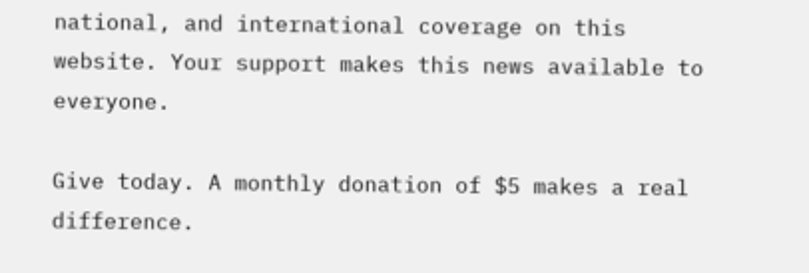national, and international coverage on this website. Your support makes this news available to everyone.

Give today. A monthly donation of $5 makes a real difference.